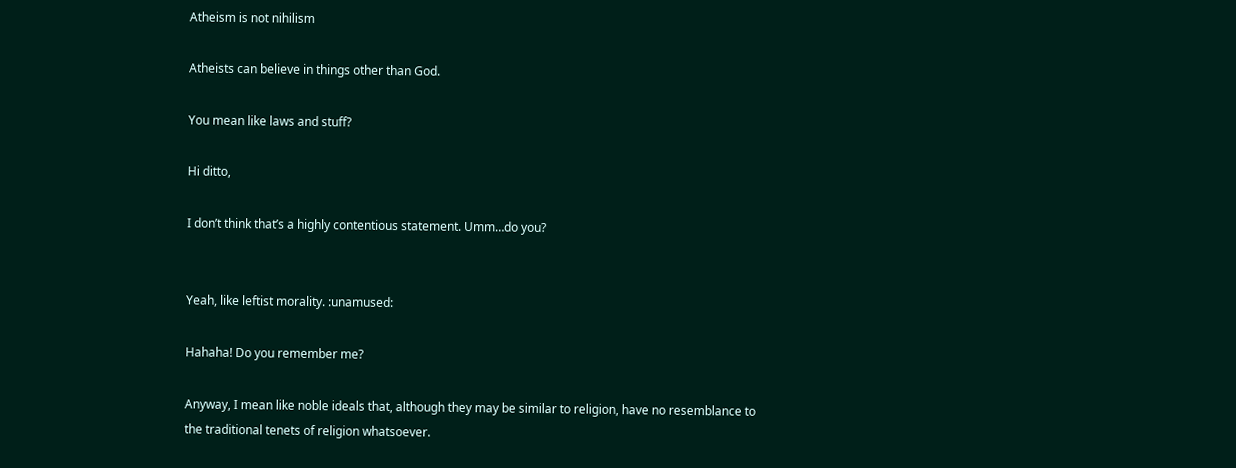Atheism is not nihilism

Atheists can believe in things other than God.

You mean like laws and stuff?

Hi ditto,

I don’t think that’s a highly contentious statement. Umm…do you?


Yeah, like leftist morality. :unamused:

Hahaha! Do you remember me?

Anyway, I mean like noble ideals that, although they may be similar to religion, have no resemblance to the traditional tenets of religion whatsoever.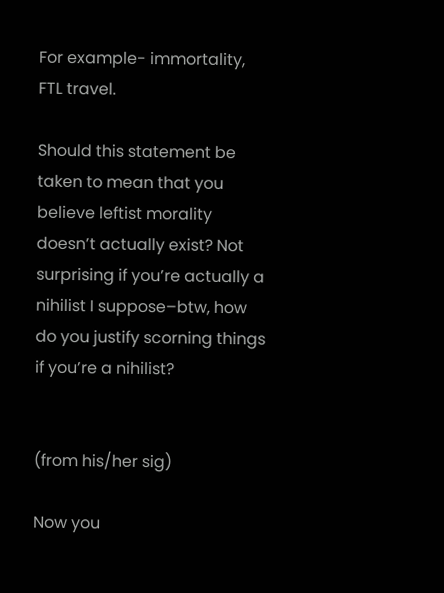For example- immortality, FTL travel.

Should this statement be taken to mean that you believe leftist morality doesn’t actually exist? Not surprising if you’re actually a nihilist I suppose–btw, how do you justify scorning things if you’re a nihilist?


(from his/her sig)

Now you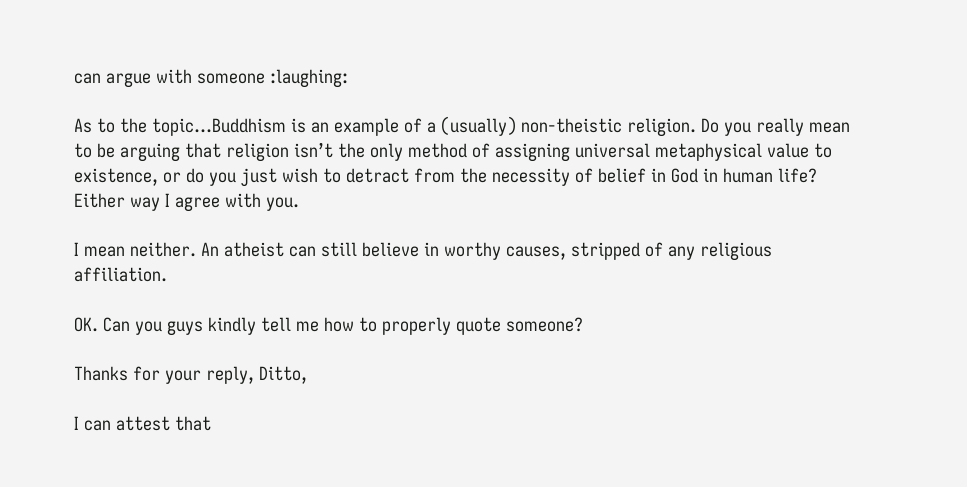can argue with someone :laughing:

As to the topic…Buddhism is an example of a (usually) non-theistic religion. Do you really mean to be arguing that religion isn’t the only method of assigning universal metaphysical value to existence, or do you just wish to detract from the necessity of belief in God in human life? Either way I agree with you.

I mean neither. An atheist can still believe in worthy causes, stripped of any religious affiliation.

OK. Can you guys kindly tell me how to properly quote someone?

Thanks for your reply, Ditto,

I can attest that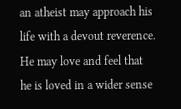an atheist may approach his life with a devout reverence. He may love and feel that he is loved in a wider sense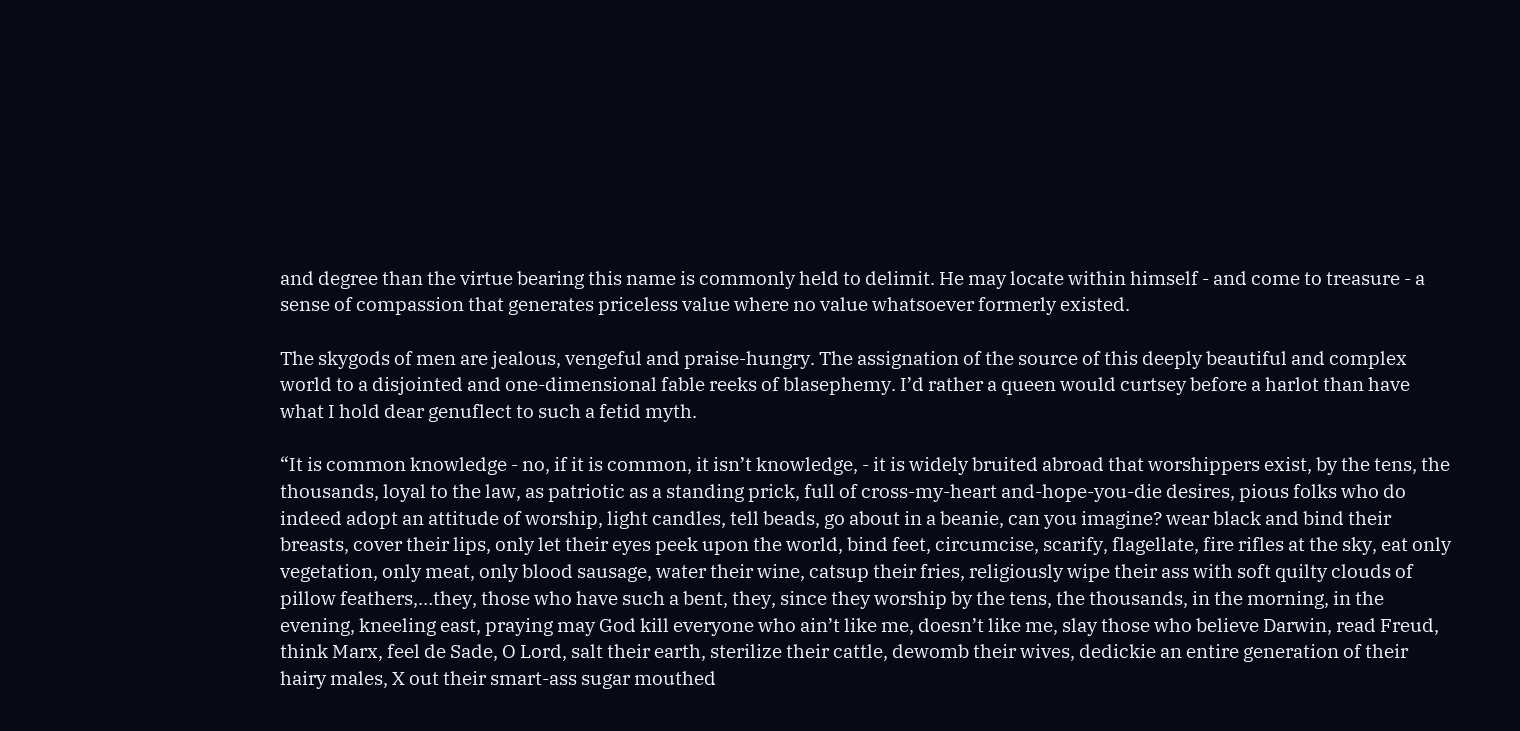and degree than the virtue bearing this name is commonly held to delimit. He may locate within himself - and come to treasure - a sense of compassion that generates priceless value where no value whatsoever formerly existed.

The skygods of men are jealous, vengeful and praise-hungry. The assignation of the source of this deeply beautiful and complex world to a disjointed and one-dimensional fable reeks of blasephemy. I’d rather a queen would curtsey before a harlot than have what I hold dear genuflect to such a fetid myth.

“It is common knowledge - no, if it is common, it isn’t knowledge, - it is widely bruited abroad that worshippers exist, by the tens, the thousands, loyal to the law, as patriotic as a standing prick, full of cross-my-heart and-hope-you-die desires, pious folks who do indeed adopt an attitude of worship, light candles, tell beads, go about in a beanie, can you imagine? wear black and bind their breasts, cover their lips, only let their eyes peek upon the world, bind feet, circumcise, scarify, flagellate, fire rifles at the sky, eat only vegetation, only meat, only blood sausage, water their wine, catsup their fries, religiously wipe their ass with soft quilty clouds of pillow feathers,…they, those who have such a bent, they, since they worship by the tens, the thousands, in the morning, in the evening, kneeling east, praying may God kill everyone who ain’t like me, doesn’t like me, slay those who believe Darwin, read Freud, think Marx, feel de Sade, O Lord, salt their earth, sterilize their cattle, dewomb their wives, dedickie an entire generation of their hairy males, X out their smart-ass sugar mouthed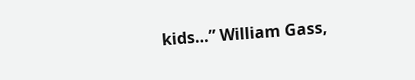kids…” William Gass,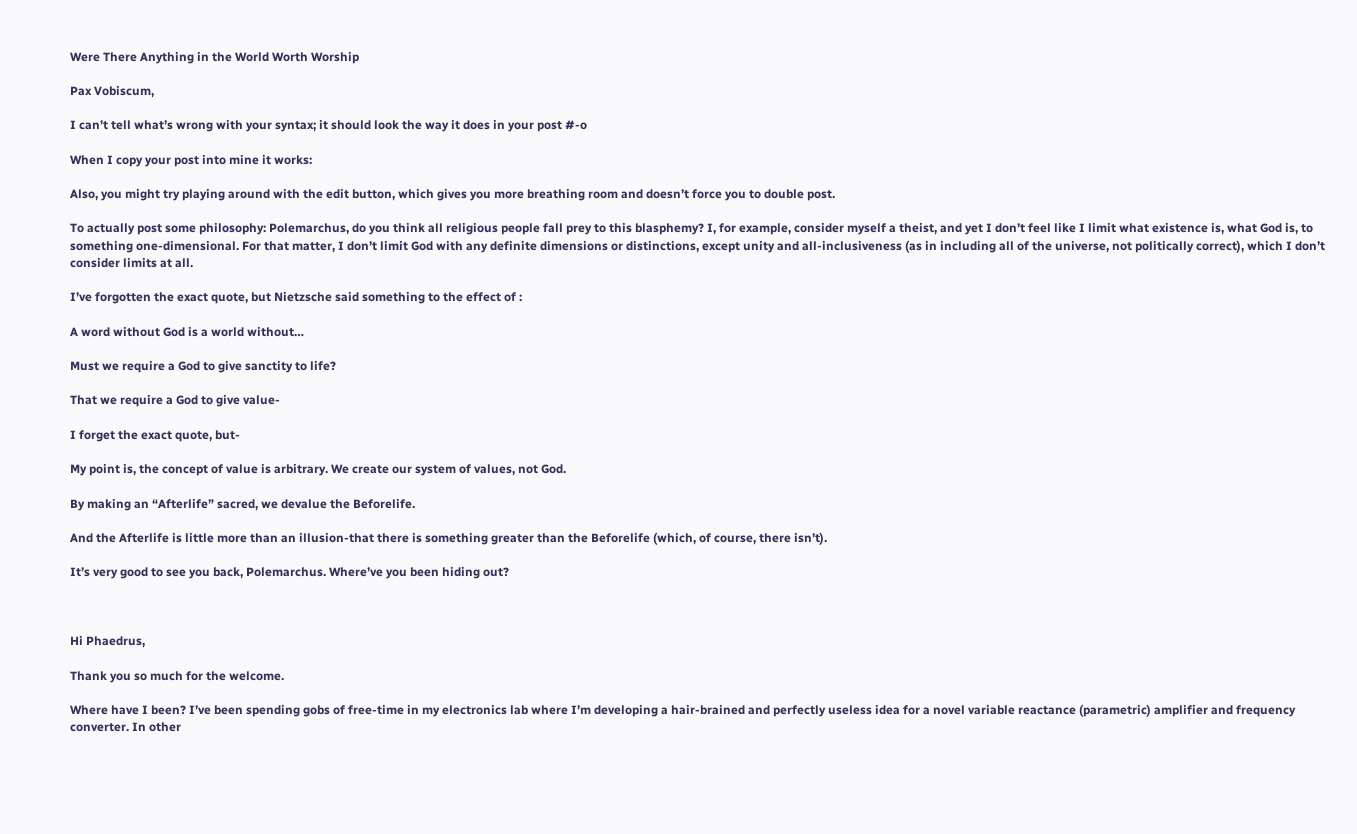Were There Anything in the World Worth Worship

Pax Vobiscum,

I can’t tell what’s wrong with your syntax; it should look the way it does in your post #-o

When I copy your post into mine it works:

Also, you might try playing around with the edit button, which gives you more breathing room and doesn’t force you to double post.

To actually post some philosophy: Polemarchus, do you think all religious people fall prey to this blasphemy? I, for example, consider myself a theist, and yet I don’t feel like I limit what existence is, what God is, to something one-dimensional. For that matter, I don’t limit God with any definite dimensions or distinctions, except unity and all-inclusiveness (as in including all of the universe, not politically correct), which I don’t consider limits at all.

I’ve forgotten the exact quote, but Nietzsche said something to the effect of :

A word without God is a world without…

Must we require a God to give sanctity to life?

That we require a God to give value-

I forget the exact quote, but-

My point is, the concept of value is arbitrary. We create our system of values, not God.

By making an “Afterlife” sacred, we devalue the Beforelife.

And the Afterlife is little more than an illusion-that there is something greater than the Beforelife (which, of course, there isn’t).

It’s very good to see you back, Polemarchus. Where’ve you been hiding out?



Hi Phaedrus,

Thank you so much for the welcome.

Where have I been? I’ve been spending gobs of free-time in my electronics lab where I’m developing a hair-brained and perfectly useless idea for a novel variable reactance (parametric) amplifier and frequency converter. In other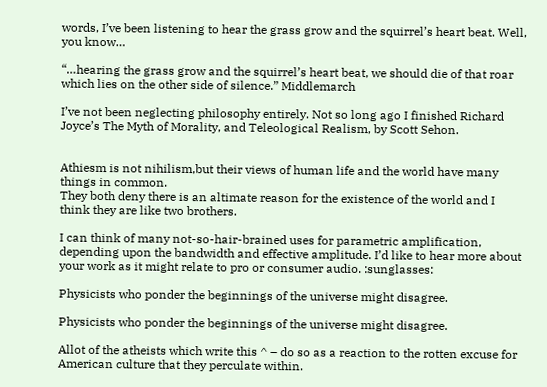words, I’ve been listening to hear the grass grow and the squirrel’s heart beat. Well, you know…

“…hearing the grass grow and the squirrel’s heart beat, we should die of that roar which lies on the other side of silence.” Middlemarch

I’ve not been neglecting philosophy entirely. Not so long ago I finished Richard Joyce’s The Myth of Morality, and Teleological Realism, by Scott Sehon.


Athiesm is not nihilism,but their views of human life and the world have many things in common.
They both deny there is an altimate reason for the existence of the world and I think they are like two brothers.

I can think of many not-so-hair-brained uses for parametric amplification, depending upon the bandwidth and effective amplitude. I’d like to hear more about your work as it might relate to pro or consumer audio. :sunglasses:

Physicists who ponder the beginnings of the universe might disagree.

Physicists who ponder the beginnings of the universe might disagree.

Allot of the atheists which write this ^ – do so as a reaction to the rotten excuse for American culture that they perculate within.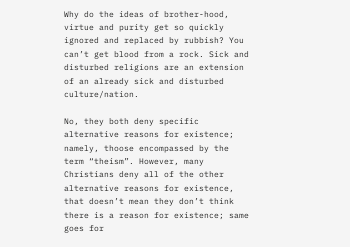Why do the ideas of brother-hood, virtue and purity get so quickly ignored and replaced by rubbish? You can’t get blood from a rock. Sick and disturbed religions are an extension of an already sick and disturbed culture/nation.

No, they both deny specific alternative reasons for existence; namely, thoose encompassed by the term “theism”. However, many Christians deny all of the other alternative reasons for existence, that doesn’t mean they don’t think there is a reason for existence; same goes for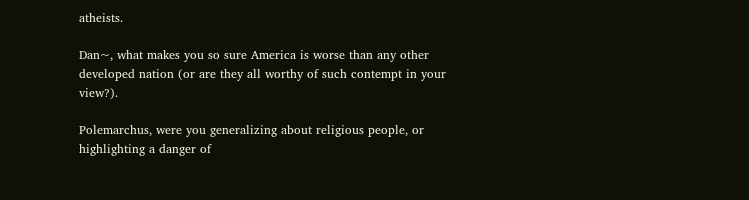atheists.

Dan~, what makes you so sure America is worse than any other developed nation (or are they all worthy of such contempt in your view?).

Polemarchus, were you generalizing about religious people, or highlighting a danger of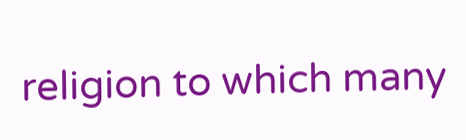religion to which many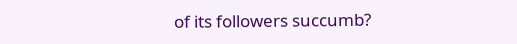of its followers succumb?